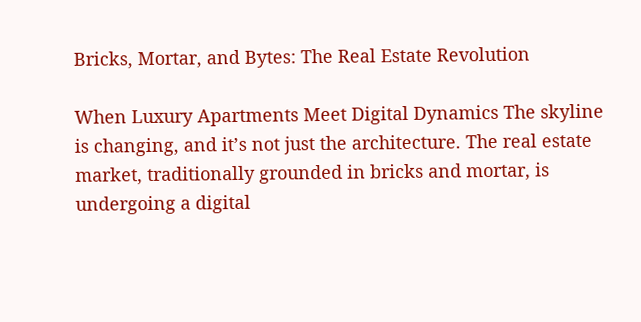Bricks, Mortar, and Bytes: The Real Estate Revolution

When Luxury Apartments Meet Digital Dynamics The skyline is changing, and it’s not just the architecture. The real estate market, traditionally grounded in bricks and mortar, is undergoing a digital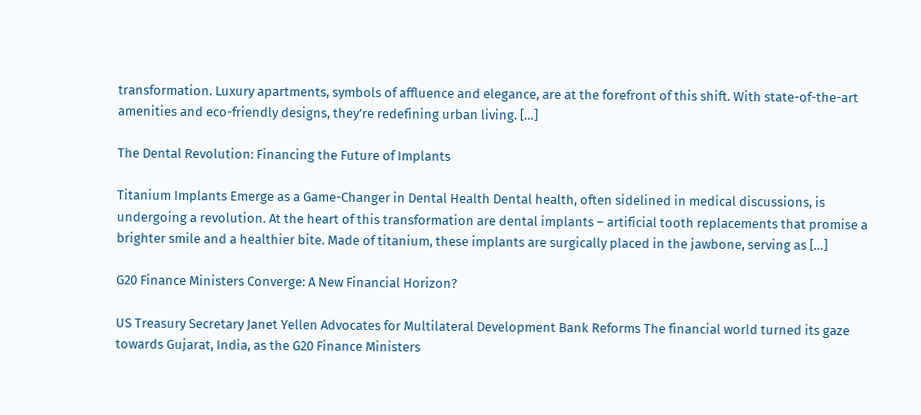transformation. Luxury apartments, symbols of affluence and elegance, are at the forefront of this shift. With state-of-the-art amenities and eco-friendly designs, they’re redefining urban living. […]

The Dental Revolution: Financing the Future of Implants

Titanium Implants Emerge as a Game-Changer in Dental Health Dental health, often sidelined in medical discussions, is undergoing a revolution. At the heart of this transformation are dental implants – artificial tooth replacements that promise a brighter smile and a healthier bite. Made of titanium, these implants are surgically placed in the jawbone, serving as […]

G20 Finance Ministers Converge: A New Financial Horizon?

US Treasury Secretary Janet Yellen Advocates for Multilateral Development Bank Reforms The financial world turned its gaze towards Gujarat, India, as the G20 Finance Ministers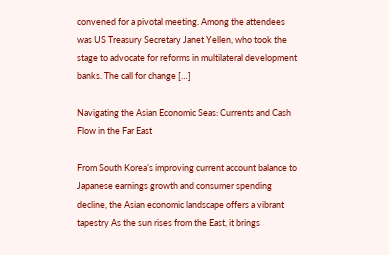convened for a pivotal meeting. Among the attendees was US Treasury Secretary Janet Yellen, who took the stage to advocate for reforms in multilateral development banks. The call for change […]

Navigating the Asian Economic Seas: Currents and Cash Flow in the Far East

From South Korea’s improving current account balance to Japanese earnings growth and consumer spending decline, the Asian economic landscape offers a vibrant tapestry As the sun rises from the East, it brings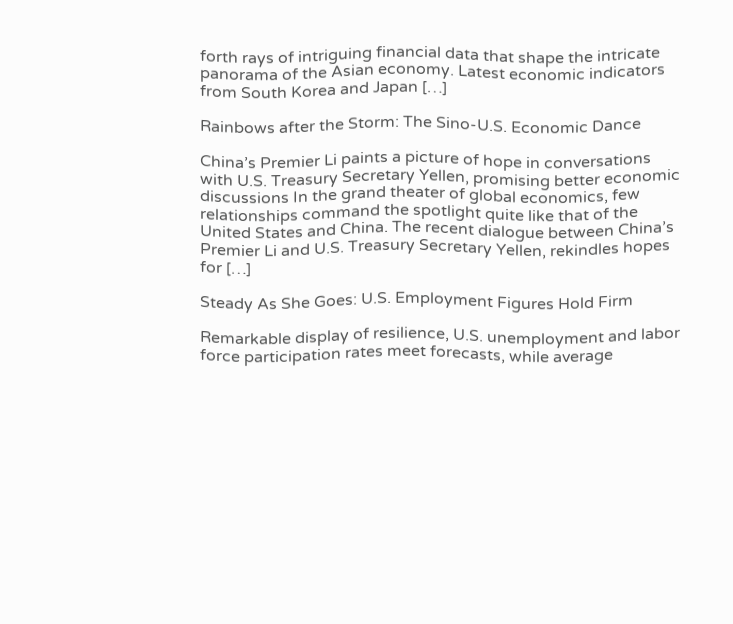forth rays of intriguing financial data that shape the intricate panorama of the Asian economy. Latest economic indicators from South Korea and Japan […]

Rainbows after the Storm: The Sino-U.S. Economic Dance

China’s Premier Li paints a picture of hope in conversations with U.S. Treasury Secretary Yellen, promising better economic discussions In the grand theater of global economics, few relationships command the spotlight quite like that of the United States and China. The recent dialogue between China’s Premier Li and U.S. Treasury Secretary Yellen, rekindles hopes for […]

Steady As She Goes: U.S. Employment Figures Hold Firm

Remarkable display of resilience, U.S. unemployment and labor force participation rates meet forecasts, while average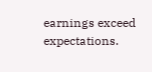earnings exceed expectations.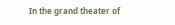In the grand theater of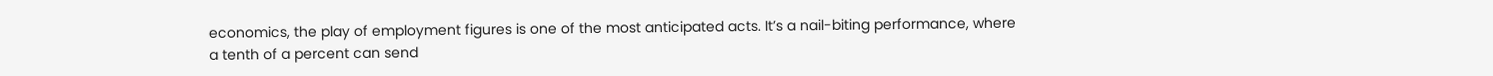economics, the play of employment figures is one of the most anticipated acts. It’s a nail-biting performance, where a tenth of a percent can send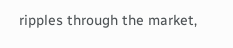ripples through the market,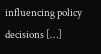influencing policy decisions […]